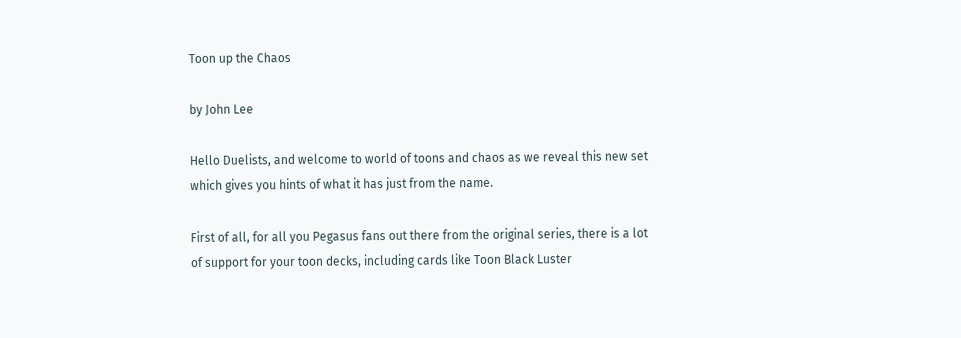Toon up the Chaos

by John Lee

Hello Duelists, and welcome to world of toons and chaos as we reveal this new set which gives you hints of what it has just from the name.

First of all, for all you Pegasus fans out there from the original series, there is a lot of support for your toon decks, including cards like Toon Black Luster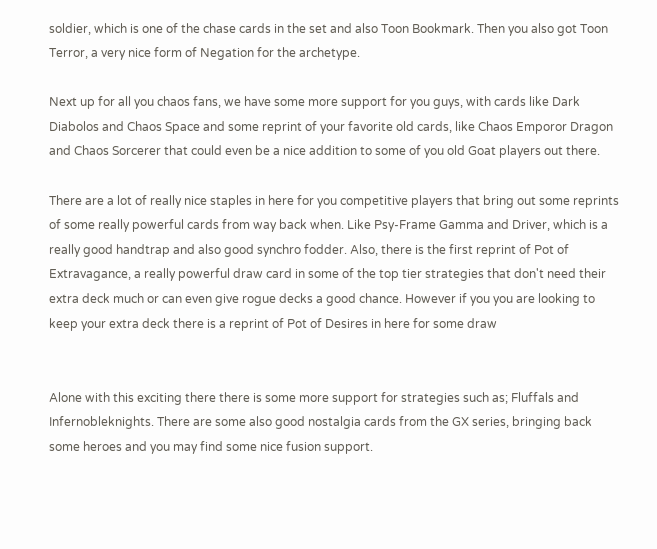soldier, which is one of the chase cards in the set and also Toon Bookmark. Then you also got Toon Terror, a very nice form of Negation for the archetype.

Next up for all you chaos fans, we have some more support for you guys, with cards like Dark Diabolos and Chaos Space and some reprint of your favorite old cards, like Chaos Emporor Dragon and Chaos Sorcerer that could even be a nice addition to some of you old Goat players out there.

There are a lot of really nice staples in here for you competitive players that bring out some reprints of some really powerful cards from way back when. Like Psy-Frame Gamma and Driver, which is a really good handtrap and also good synchro fodder. Also, there is the first reprint of Pot of Extravagance, a really powerful draw card in some of the top tier strategies that don't need their extra deck much or can even give rogue decks a good chance. However if you you are looking to keep your extra deck there is a reprint of Pot of Desires in here for some draw


Alone with this exciting there there is some more support for strategies such as; Fluffals and Infernobleknights. There are some also good nostalgia cards from the GX series, bringing back some heroes and you may find some nice fusion support.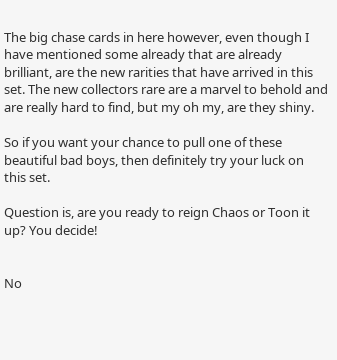The big chase cards in here however, even though I have mentioned some already that are already brilliant, are the new rarities that have arrived in this set. The new collectors rare are a marvel to behold and are really hard to find, but my oh my, are they shiny.

So if you want your chance to pull one of these beautiful bad boys, then definitely try your luck on this set.

Question is, are you ready to reign Chaos or Toon it up? You decide!


No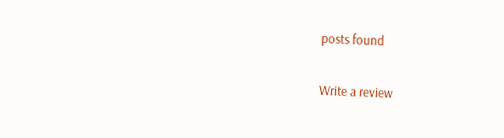posts found

Write a review